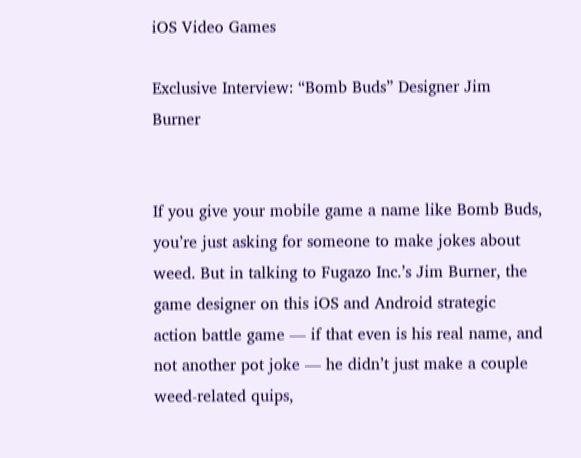iOS Video Games

Exclusive Interview: “Bomb Buds” Designer Jim Burner


If you give your mobile game a name like Bomb Buds, you’re just asking for someone to make jokes about weed. But in talking to Fugazo Inc.’s Jim Burner, the game designer on this iOS and Android strategic action battle game — if that even is his real name, and not another pot joke — he didn’t just make a couple weed-related quips,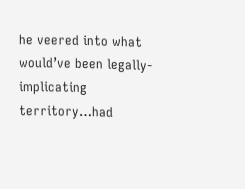he veered into what would’ve been legally-implicating territory…had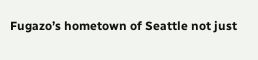Fugazo’s hometown of Seattle not just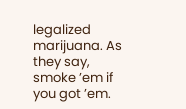legalized marijuana. As they say, smoke ’em if you got ’em.